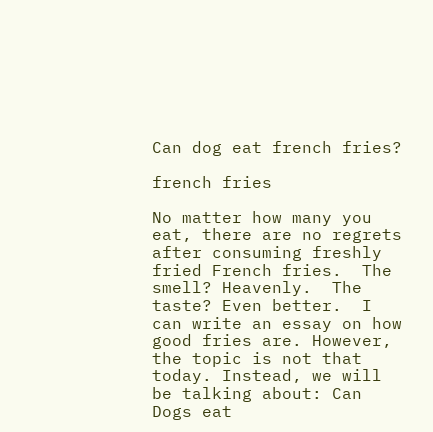Can dog eat french fries?

french fries

No matter how many you eat, there are no regrets after consuming freshly fried French fries.  The smell? Heavenly.  The taste? Even better.  I can write an essay on how good fries are. However, the topic is not that today. Instead, we will be talking about: Can Dogs eat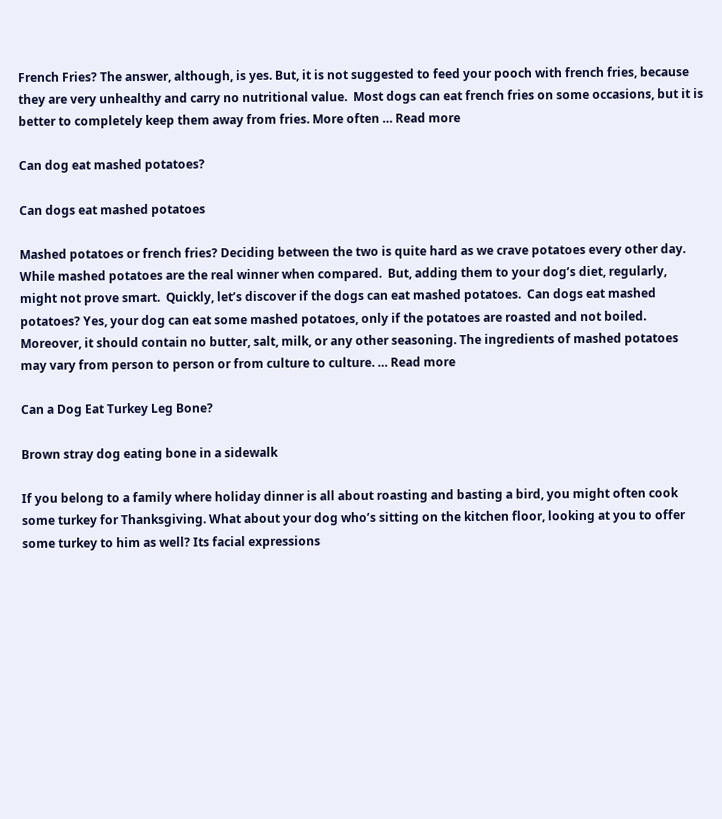French Fries? The answer, although, is yes. But, it is not suggested to feed your pooch with french fries, because they are very unhealthy and carry no nutritional value.  Most dogs can eat french fries on some occasions, but it is better to completely keep them away from fries. More often … Read more

Can dog eat mashed potatoes?

Can dogs eat mashed potatoes

Mashed potatoes or french fries? Deciding between the two is quite hard as we crave potatoes every other day.  While mashed potatoes are the real winner when compared.  But, adding them to your dog’s diet, regularly, might not prove smart.  Quickly, let’s discover if the dogs can eat mashed potatoes.  Can dogs eat mashed potatoes? Yes, your dog can eat some mashed potatoes, only if the potatoes are roasted and not boiled. Moreover, it should contain no butter, salt, milk, or any other seasoning. The ingredients of mashed potatoes may vary from person to person or from culture to culture. … Read more

Can a Dog Eat Turkey Leg Bone?

Brown stray dog eating bone in a sidewalk

If you belong to a family where holiday dinner is all about roasting and basting a bird, you might often cook some turkey for Thanksgiving. What about your dog who’s sitting on the kitchen floor, looking at you to offer some turkey to him as well? Its facial expressions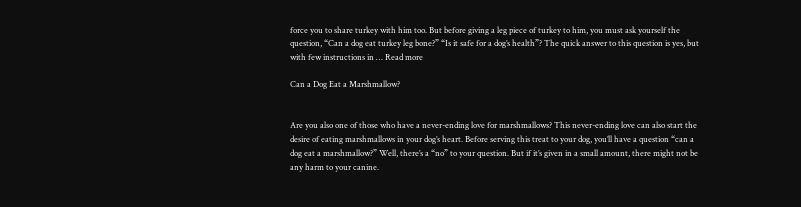force you to share turkey with him too. But before giving a leg piece of turkey to him, you must ask yourself the question, “Can a dog eat turkey leg bone?” “Is it safe for a dog’s health”? The quick answer to this question is yes, but with few instructions in … Read more

Can a Dog Eat a Marshmallow?


Are you also one of those who have a never-ending love for marshmallows? This never-ending love can also start the desire of eating marshmallows in your dog’s heart. Before serving this treat to your dog, you’ll have a question “can a dog eat a marshmallow?” Well, there’s a “no” to your question. But if it’s given in a small amount, there might not be any harm to your canine.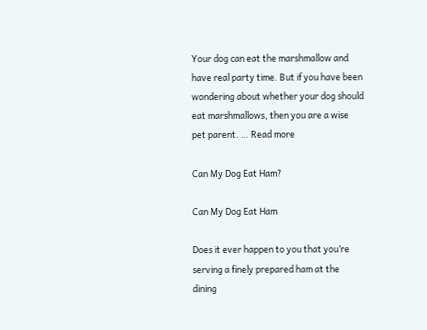Your dog can eat the marshmallow and have real party time. But if you have been wondering about whether your dog should eat marshmallows, then you are a wise pet parent. … Read more

Can My Dog Eat Ham?

Can My Dog Eat Ham

Does it ever happen to you that you’re serving a finely prepared ham at the dining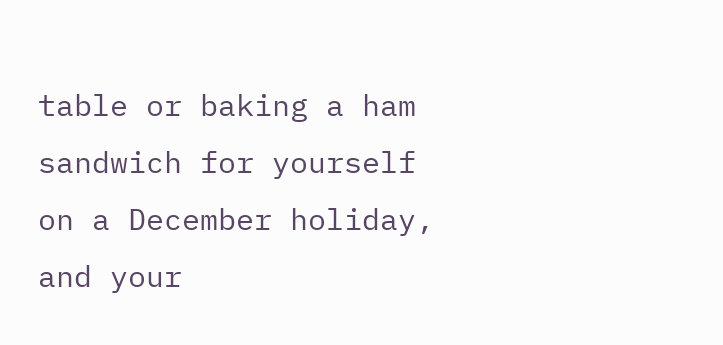table or baking a ham sandwich for yourself on a December holiday, and your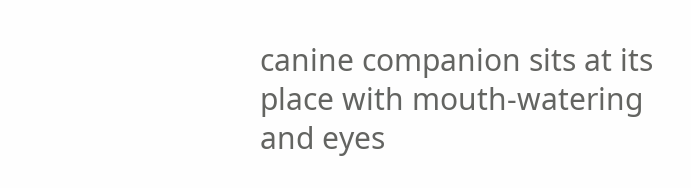canine companion sits at its place with mouth-watering and eyes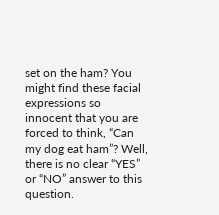set on the ham? You might find these facial expressions so innocent that you are forced to think, “Can my dog eat ham”? Well, there is no clear “YES” or “NO” answer to this question.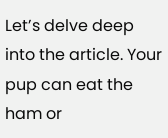Let’s delve deep into the article. Your pup can eat the ham or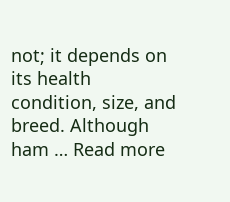not; it depends on its health condition, size, and breed. Although ham … Read more